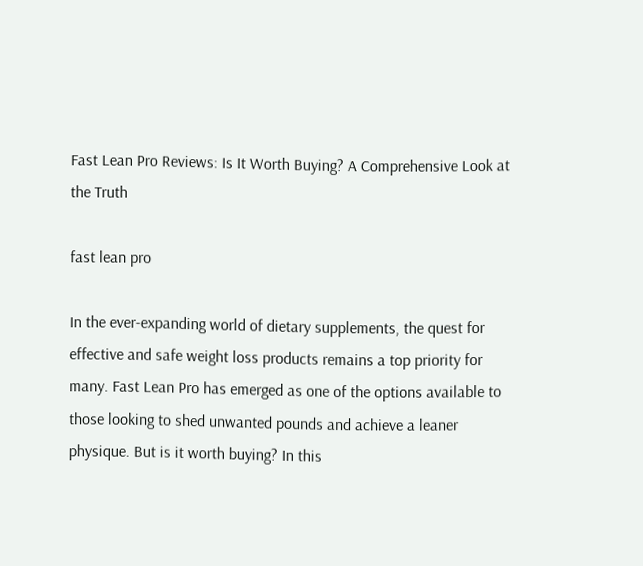Fast Lean Pro Reviews: Is It Worth Buying? A Comprehensive Look at the Truth

fast lean pro

In the ever-expanding world of dietary supplements, the quest for effective and safe weight loss products remains a top priority for many. Fast Lean Pro has emerged as one of the options available to those looking to shed unwanted pounds and achieve a leaner physique. But is it worth buying? In this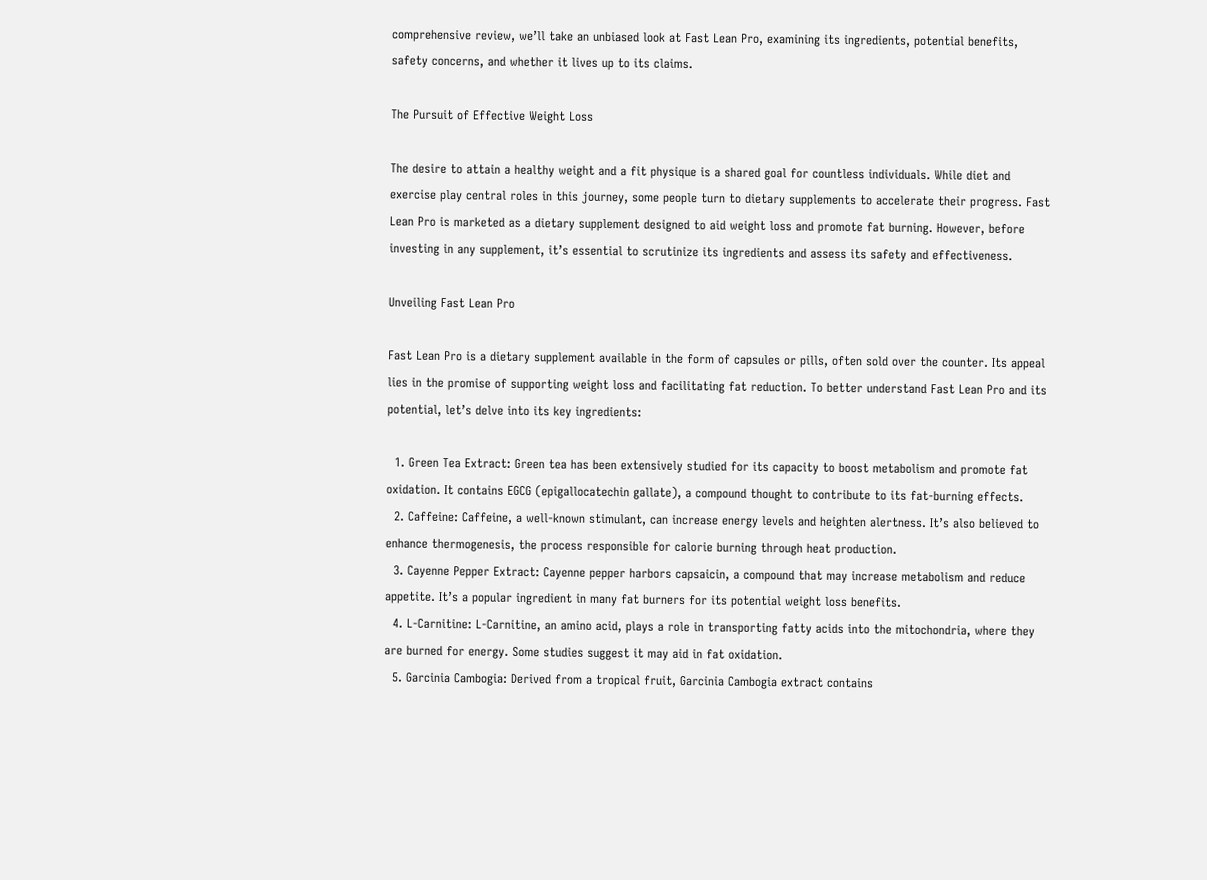comprehensive review, we’ll take an unbiased look at Fast Lean Pro, examining its ingredients, potential benefits, safety concerns, and whether it lives up to its claims.

The Pursuit of Effective Weight Loss

The desire to attain a healthy weight and a fit physique is a shared goal for countless individuals. While diet and exercise play central roles in this journey, some people turn to dietary supplements to accelerate their progress. Fast Lean Pro is marketed as a dietary supplement designed to aid weight loss and promote fat burning. However, before investing in any supplement, it’s essential to scrutinize its ingredients and assess its safety and effectiveness.

Unveiling Fast Lean Pro

Fast Lean Pro is a dietary supplement available in the form of capsules or pills, often sold over the counter. Its appeal lies in the promise of supporting weight loss and facilitating fat reduction. To better understand Fast Lean Pro and its potential, let’s delve into its key ingredients:

  1. Green Tea Extract: Green tea has been extensively studied for its capacity to boost metabolism and promote fat oxidation. It contains EGCG (epigallocatechin gallate), a compound thought to contribute to its fat-burning effects.
  2. Caffeine: Caffeine, a well-known stimulant, can increase energy levels and heighten alertness. It’s also believed to enhance thermogenesis, the process responsible for calorie burning through heat production.
  3. Cayenne Pepper Extract: Cayenne pepper harbors capsaicin, a compound that may increase metabolism and reduce appetite. It’s a popular ingredient in many fat burners for its potential weight loss benefits.
  4. L-Carnitine: L-Carnitine, an amino acid, plays a role in transporting fatty acids into the mitochondria, where they are burned for energy. Some studies suggest it may aid in fat oxidation.
  5. Garcinia Cambogia: Derived from a tropical fruit, Garcinia Cambogia extract contains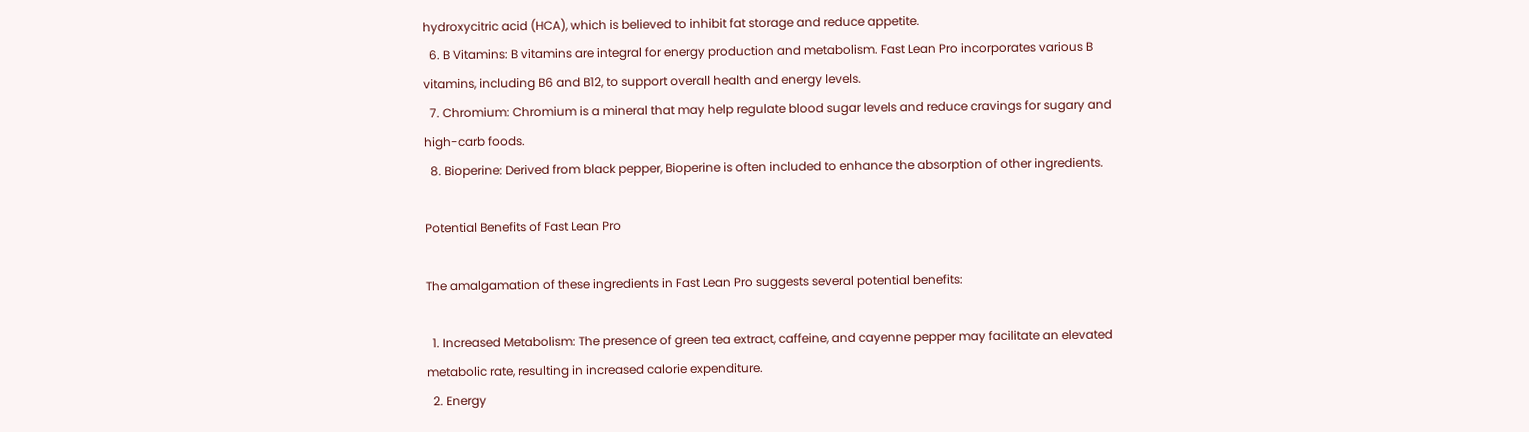hydroxycitric acid (HCA), which is believed to inhibit fat storage and reduce appetite.
  6. B Vitamins: B vitamins are integral for energy production and metabolism. Fast Lean Pro incorporates various B vitamins, including B6 and B12, to support overall health and energy levels.
  7. Chromium: Chromium is a mineral that may help regulate blood sugar levels and reduce cravings for sugary and high-carb foods.
  8. Bioperine: Derived from black pepper, Bioperine is often included to enhance the absorption of other ingredients.

Potential Benefits of Fast Lean Pro

The amalgamation of these ingredients in Fast Lean Pro suggests several potential benefits:

  1. Increased Metabolism: The presence of green tea extract, caffeine, and cayenne pepper may facilitate an elevated metabolic rate, resulting in increased calorie expenditure.
  2. Energy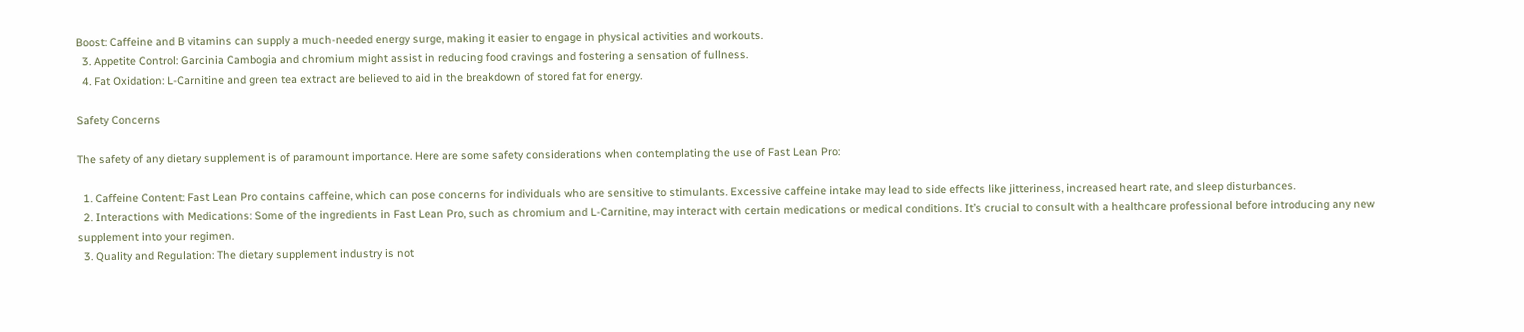Boost: Caffeine and B vitamins can supply a much-needed energy surge, making it easier to engage in physical activities and workouts.
  3. Appetite Control: Garcinia Cambogia and chromium might assist in reducing food cravings and fostering a sensation of fullness.
  4. Fat Oxidation: L-Carnitine and green tea extract are believed to aid in the breakdown of stored fat for energy.

Safety Concerns

The safety of any dietary supplement is of paramount importance. Here are some safety considerations when contemplating the use of Fast Lean Pro:

  1. Caffeine Content: Fast Lean Pro contains caffeine, which can pose concerns for individuals who are sensitive to stimulants. Excessive caffeine intake may lead to side effects like jitteriness, increased heart rate, and sleep disturbances.
  2. Interactions with Medications: Some of the ingredients in Fast Lean Pro, such as chromium and L-Carnitine, may interact with certain medications or medical conditions. It’s crucial to consult with a healthcare professional before introducing any new supplement into your regimen.
  3. Quality and Regulation: The dietary supplement industry is not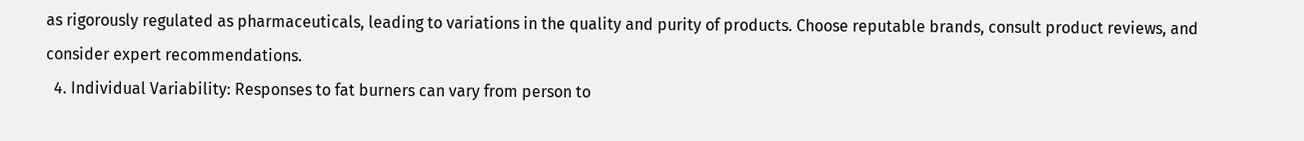as rigorously regulated as pharmaceuticals, leading to variations in the quality and purity of products. Choose reputable brands, consult product reviews, and consider expert recommendations.
  4. Individual Variability: Responses to fat burners can vary from person to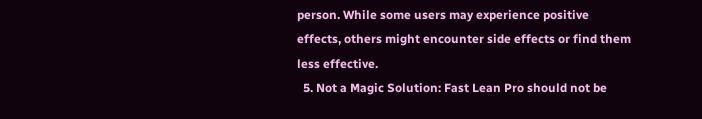person. While some users may experience positive effects, others might encounter side effects or find them less effective.
  5. Not a Magic Solution: Fast Lean Pro should not be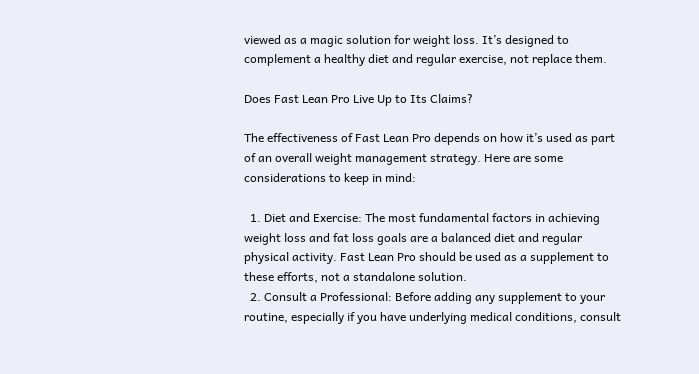viewed as a magic solution for weight loss. It’s designed to complement a healthy diet and regular exercise, not replace them.

Does Fast Lean Pro Live Up to Its Claims?

The effectiveness of Fast Lean Pro depends on how it’s used as part of an overall weight management strategy. Here are some considerations to keep in mind:

  1. Diet and Exercise: The most fundamental factors in achieving weight loss and fat loss goals are a balanced diet and regular physical activity. Fast Lean Pro should be used as a supplement to these efforts, not a standalone solution.
  2. Consult a Professional: Before adding any supplement to your routine, especially if you have underlying medical conditions, consult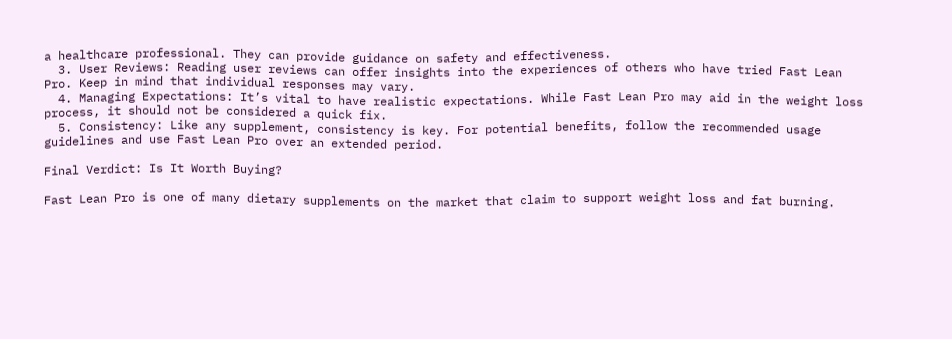a healthcare professional. They can provide guidance on safety and effectiveness.
  3. User Reviews: Reading user reviews can offer insights into the experiences of others who have tried Fast Lean Pro. Keep in mind that individual responses may vary.
  4. Managing Expectations: It’s vital to have realistic expectations. While Fast Lean Pro may aid in the weight loss process, it should not be considered a quick fix.
  5. Consistency: Like any supplement, consistency is key. For potential benefits, follow the recommended usage guidelines and use Fast Lean Pro over an extended period.

Final Verdict: Is It Worth Buying?

Fast Lean Pro is one of many dietary supplements on the market that claim to support weight loss and fat burning.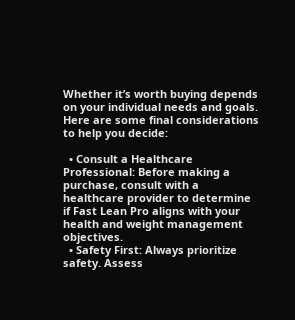Whether it’s worth buying depends on your individual needs and goals. Here are some final considerations to help you decide:

  • Consult a Healthcare Professional: Before making a purchase, consult with a healthcare provider to determine if Fast Lean Pro aligns with your health and weight management objectives.
  • Safety First: Always prioritize safety. Assess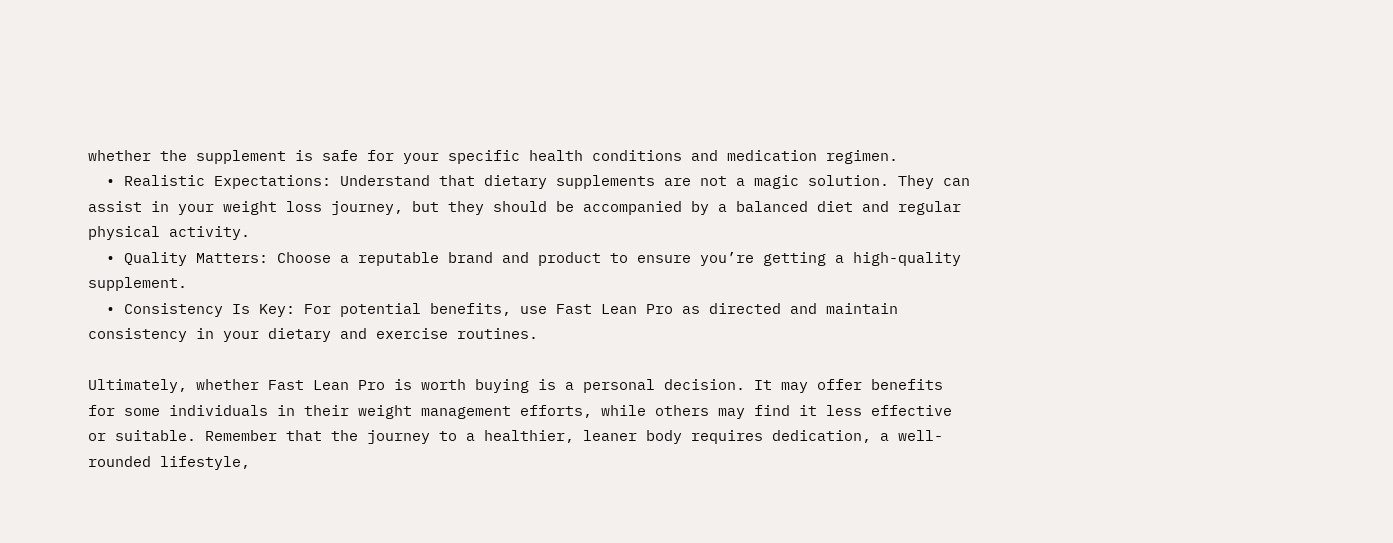whether the supplement is safe for your specific health conditions and medication regimen.
  • Realistic Expectations: Understand that dietary supplements are not a magic solution. They can assist in your weight loss journey, but they should be accompanied by a balanced diet and regular physical activity.
  • Quality Matters: Choose a reputable brand and product to ensure you’re getting a high-quality supplement.
  • Consistency Is Key: For potential benefits, use Fast Lean Pro as directed and maintain consistency in your dietary and exercise routines.

Ultimately, whether Fast Lean Pro is worth buying is a personal decision. It may offer benefits for some individuals in their weight management efforts, while others may find it less effective or suitable. Remember that the journey to a healthier, leaner body requires dedication, a well-rounded lifestyle,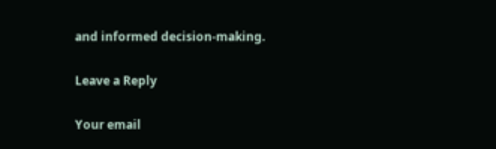and informed decision-making.

Leave a Reply

Your email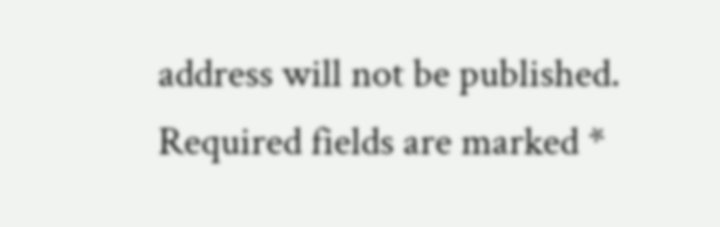address will not be published. Required fields are marked *